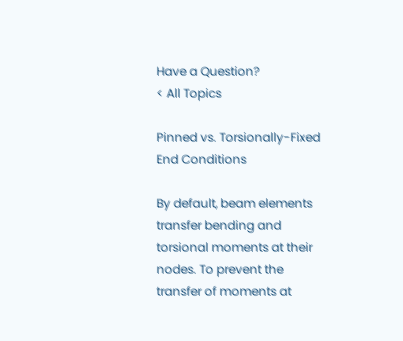Have a Question?
< All Topics

Pinned vs. Torsionally-Fixed End Conditions

By default, beam elements transfer bending and torsional moments at their nodes. To prevent the transfer of moments at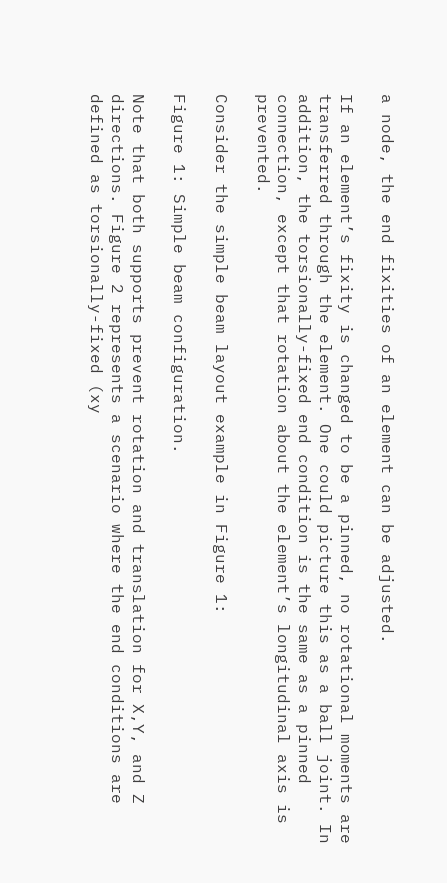a node, the end fixities of an element can be adjusted.

If an element’s fixity is changed to be a pinned, no rotational moments are transferred through the element. One could picture this as a ball joint. In addition, the torsionally-fixed end condition is the same as a pinned connection, except that rotation about the element’s longitudinal axis is prevented.

Consider the simple beam layout example in Figure 1:

Figure 1: Simple beam configuration.

Note that both supports prevent rotation and translation for X,Y, and Z directions. Figure 2 represents a scenario where the end conditions are defined as torsionally-fixed (xy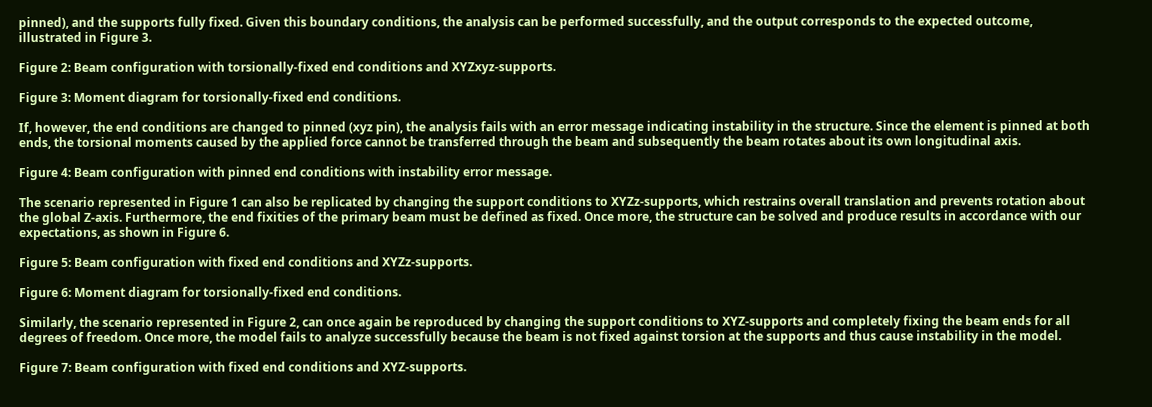pinned), and the supports fully fixed. Given this boundary conditions, the analysis can be performed successfully, and the output corresponds to the expected outcome, illustrated in Figure 3.

Figure 2: Beam configuration with torsionally-fixed end conditions and XYZxyz-supports.

Figure 3: Moment diagram for torsionally-fixed end conditions.

If, however, the end conditions are changed to pinned (xyz pin), the analysis fails with an error message indicating instability in the structure. Since the element is pinned at both ends, the torsional moments caused by the applied force cannot be transferred through the beam and subsequently the beam rotates about its own longitudinal axis.

Figure 4: Beam configuration with pinned end conditions with instability error message.

The scenario represented in Figure 1 can also be replicated by changing the support conditions to XYZz-supports, which restrains overall translation and prevents rotation about the global Z-axis. Furthermore, the end fixities of the primary beam must be defined as fixed. Once more, the structure can be solved and produce results in accordance with our expectations, as shown in Figure 6.

Figure 5: Beam configuration with fixed end conditions and XYZz-supports.

Figure 6: Moment diagram for torsionally-fixed end conditions.

Similarly, the scenario represented in Figure 2, can once again be reproduced by changing the support conditions to XYZ-supports and completely fixing the beam ends for all degrees of freedom. Once more, the model fails to analyze successfully because the beam is not fixed against torsion at the supports and thus cause instability in the model.

Figure 7: Beam configuration with fixed end conditions and XYZ-supports.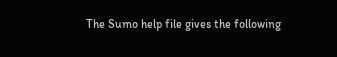The Sumo help file gives the following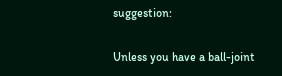suggestion:

Unless you have a ball-joint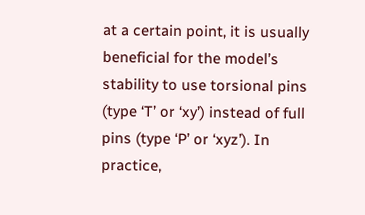at a certain point, it is usually beneficial for the model’s stability to use torsional pins (type ‘T’ or ‘xy’) instead of full pins (type ‘P’ or ‘xyz’). In practice,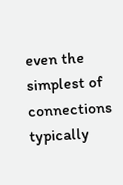even the simplest of connections typically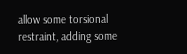allow some torsional restraint, adding some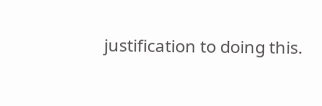justification to doing this.